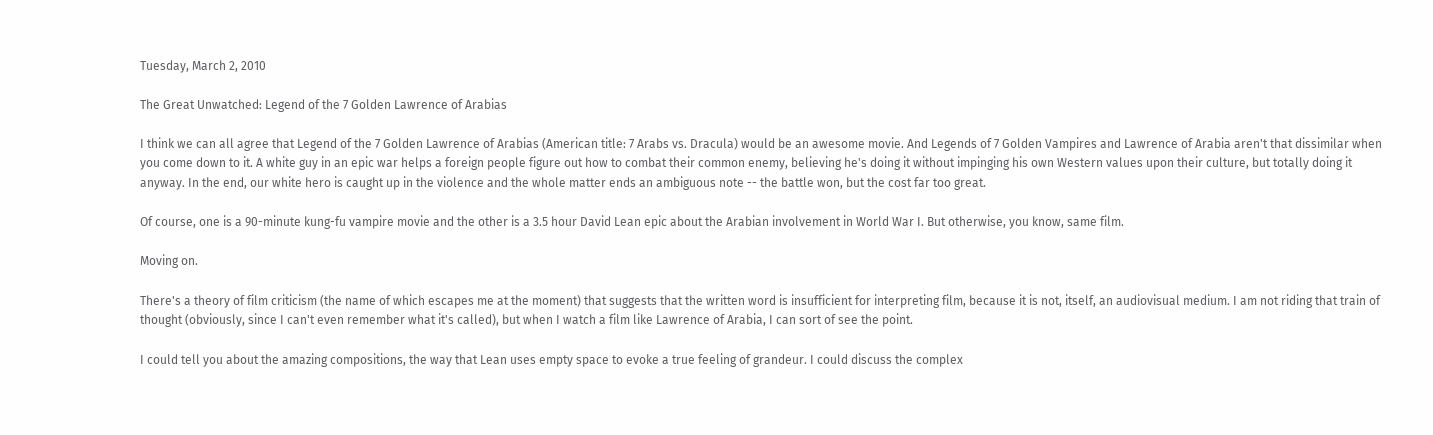Tuesday, March 2, 2010

The Great Unwatched: Legend of the 7 Golden Lawrence of Arabias

I think we can all agree that Legend of the 7 Golden Lawrence of Arabias (American title: 7 Arabs vs. Dracula) would be an awesome movie. And Legends of 7 Golden Vampires and Lawrence of Arabia aren't that dissimilar when you come down to it. A white guy in an epic war helps a foreign people figure out how to combat their common enemy, believing he's doing it without impinging his own Western values upon their culture, but totally doing it anyway. In the end, our white hero is caught up in the violence and the whole matter ends an ambiguous note -- the battle won, but the cost far too great.

Of course, one is a 90-minute kung-fu vampire movie and the other is a 3.5 hour David Lean epic about the Arabian involvement in World War I. But otherwise, you know, same film.

Moving on.

There's a theory of film criticism (the name of which escapes me at the moment) that suggests that the written word is insufficient for interpreting film, because it is not, itself, an audiovisual medium. I am not riding that train of thought (obviously, since I can't even remember what it's called), but when I watch a film like Lawrence of Arabia, I can sort of see the point.

I could tell you about the amazing compositions, the way that Lean uses empty space to evoke a true feeling of grandeur. I could discuss the complex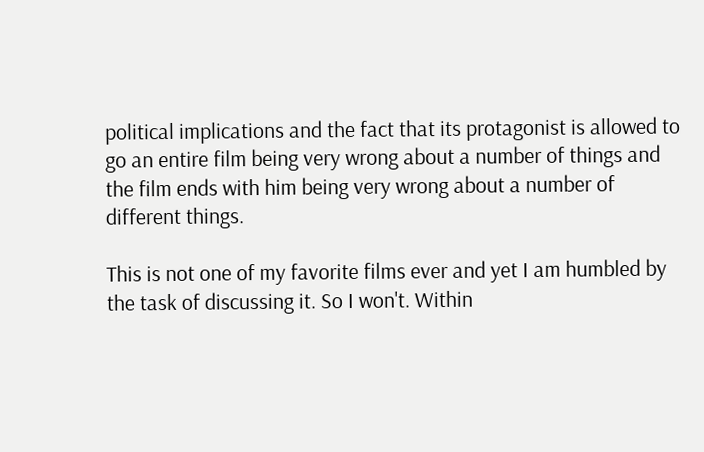political implications and the fact that its protagonist is allowed to go an entire film being very wrong about a number of things and the film ends with him being very wrong about a number of different things.

This is not one of my favorite films ever and yet I am humbled by the task of discussing it. So I won't. Within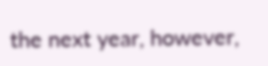the next year, however,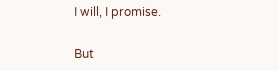I will, I promise.

But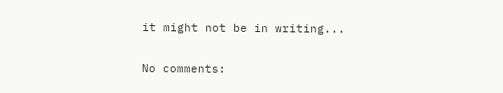it might not be in writing...

No comments: